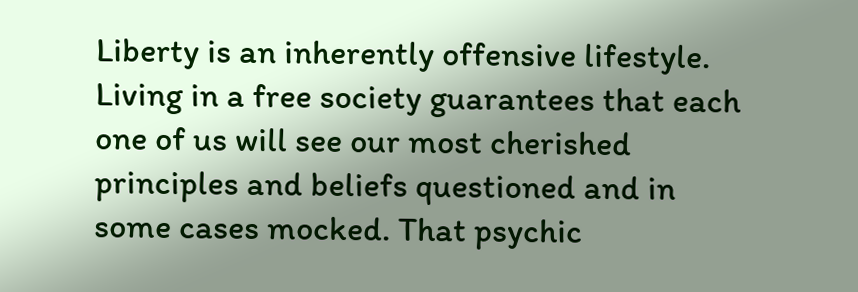Liberty is an inherently offensive lifestyle. Living in a free society guarantees that each one of us will see our most cherished principles and beliefs questioned and in some cases mocked. That psychic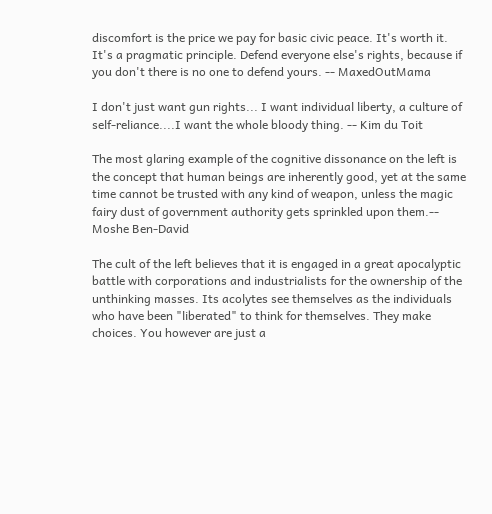discomfort is the price we pay for basic civic peace. It's worth it. It's a pragmatic principle. Defend everyone else's rights, because if you don't there is no one to defend yours. -- MaxedOutMama

I don't just want gun rights... I want individual liberty, a culture of self-reliance....I want the whole bloody thing. -- Kim du Toit

The most glaring example of the cognitive dissonance on the left is the concept that human beings are inherently good, yet at the same time cannot be trusted with any kind of weapon, unless the magic fairy dust of government authority gets sprinkled upon them.-- Moshe Ben-David

The cult of the left believes that it is engaged in a great apocalyptic battle with corporations and industrialists for the ownership of the unthinking masses. Its acolytes see themselves as the individuals who have been "liberated" to think for themselves. They make choices. You however are just a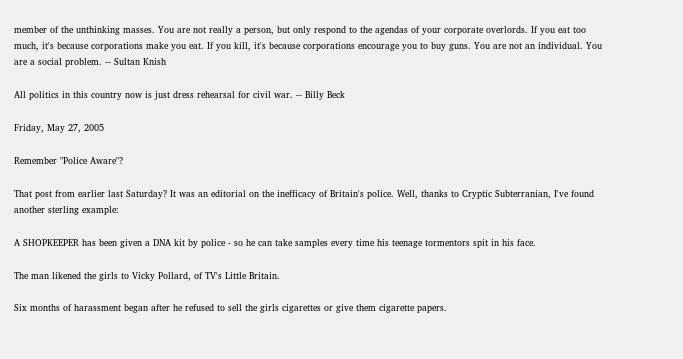member of the unthinking masses. You are not really a person, but only respond to the agendas of your corporate overlords. If you eat too much, it's because corporations make you eat. If you kill, it's because corporations encourage you to buy guns. You are not an individual. You are a social problem. -- Sultan Knish

All politics in this country now is just dress rehearsal for civil war. -- Billy Beck

Friday, May 27, 2005

Remember "Police Aware"?

That post from earlier last Saturday? It was an editorial on the inefficacy of Britain's police. Well, thanks to Cryptic Subterranian, I've found another sterling example:

A SHOPKEEPER has been given a DNA kit by police - so he can take samples every time his teenage tormentors spit in his face.

The man likened the girls to Vicky Pollard, of TV's Little Britain.

Six months of harassment began after he refused to sell the girls cigarettes or give them cigarette papers.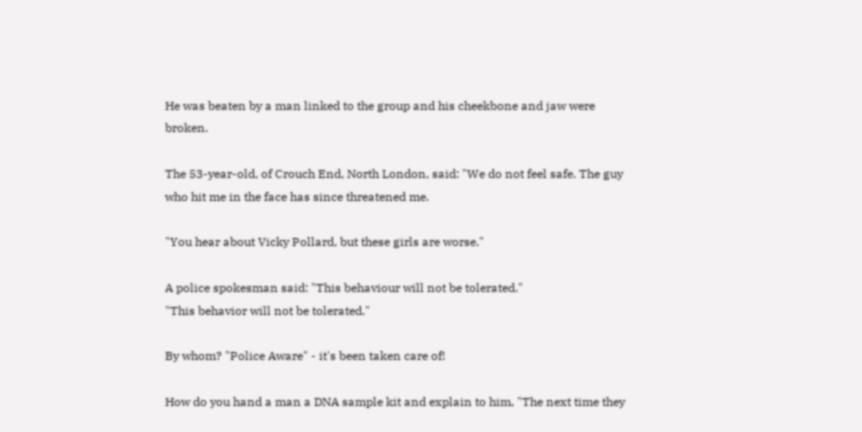He was beaten by a man linked to the group and his cheekbone and jaw were broken.

The 53-year-old, of Crouch End, North London, said: "We do not feel safe. The guy who hit me in the face has since threatened me.

"You hear about Vicky Pollard, but these girls are worse."

A police spokesman said: "This behaviour will not be tolerated."
"This behavior will not be tolerated."

By whom? "Police Aware" - it's been taken care of!

How do you hand a man a DNA sample kit and explain to him, "The next time they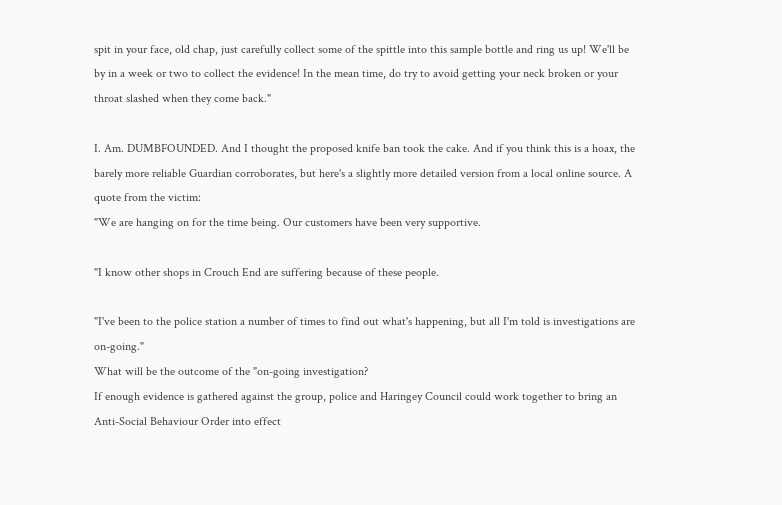spit in your face, old chap, just carefully collect some of the spittle into this sample bottle and ring us up! We'll be by in a week or two to collect the evidence! In the mean time, do try to avoid getting your neck broken or your throat slashed when they come back."

I. Am. DUMBFOUNDED. And I thought the proposed knife ban took the cake. And if you think this is a hoax, the barely more reliable Guardian corroborates, but here's a slightly more detailed version from a local online source. A quote from the victim:
"We are hanging on for the time being. Our customers have been very supportive.

"I know other shops in Crouch End are suffering because of these people.

"I've been to the police station a number of times to find out what's happening, but all I'm told is investigations are on-going."
What will be the outcome of the "on-going investigation?
If enough evidence is gathered against the group, police and Haringey Council could work together to bring an Anti-Social Behaviour Order into effect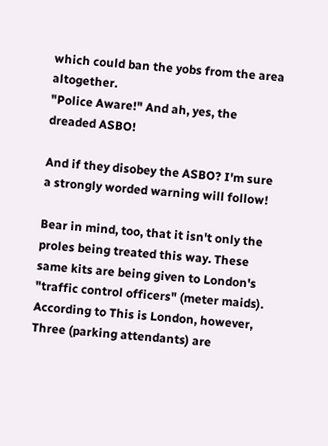which could ban the yobs from the area altogether.
"Police Aware!" And ah, yes, the dreaded ASBO!

And if they disobey the ASBO? I'm sure a strongly worded warning will follow!

Bear in mind, too, that it isn't only the proles being treated this way. These same kits are being given to London's "traffic control officers" (meter maids). According to This is London, however,
Three (parking attendants) are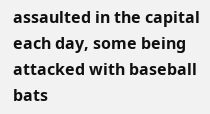assaulted in the capital each day, some being attacked with baseball bats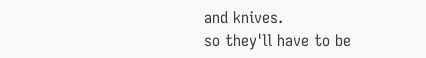and knives.
so they'll have to be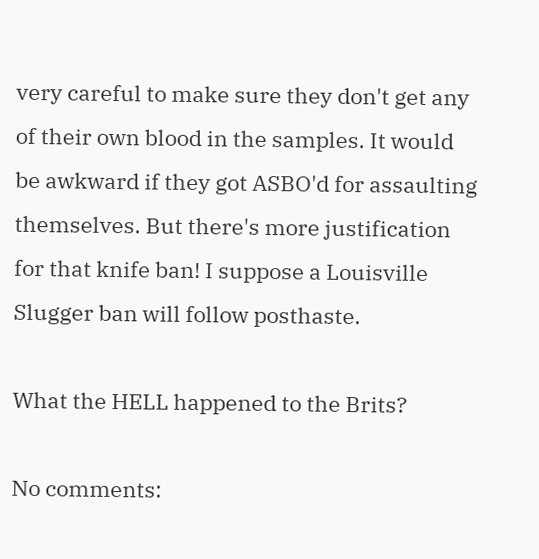very careful to make sure they don't get any of their own blood in the samples. It would be awkward if they got ASBO'd for assaulting themselves. But there's more justification for that knife ban! I suppose a Louisville Slugger ban will follow posthaste.

What the HELL happened to the Brits?

No comments: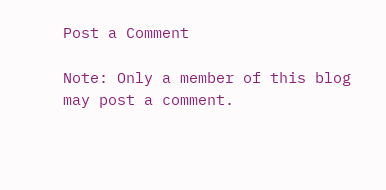Post a Comment

Note: Only a member of this blog may post a comment.